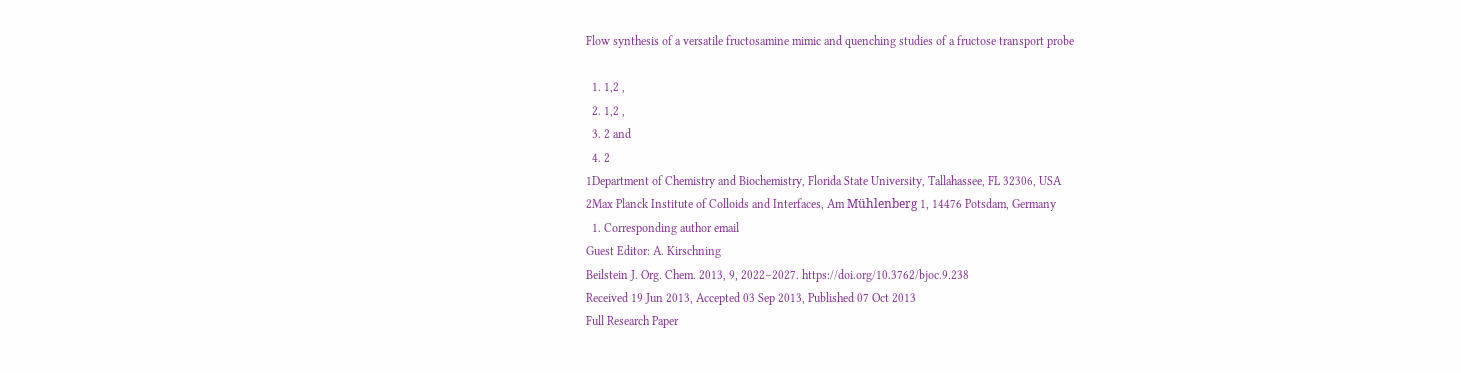Flow synthesis of a versatile fructosamine mimic and quenching studies of a fructose transport probe

  1. 1,2 ,
  2. 1,2 ,
  3. 2 and
  4. 2
1Department of Chemistry and Biochemistry, Florida State University, Tallahassee, FL 32306, USA
2Max Planck Institute of Colloids and Interfaces, Am Mühlenberg 1, 14476 Potsdam, Germany
  1. Corresponding author email
Guest Editor: A. Kirschning
Beilstein J. Org. Chem. 2013, 9, 2022–2027. https://doi.org/10.3762/bjoc.9.238
Received 19 Jun 2013, Accepted 03 Sep 2013, Published 07 Oct 2013
Full Research Paper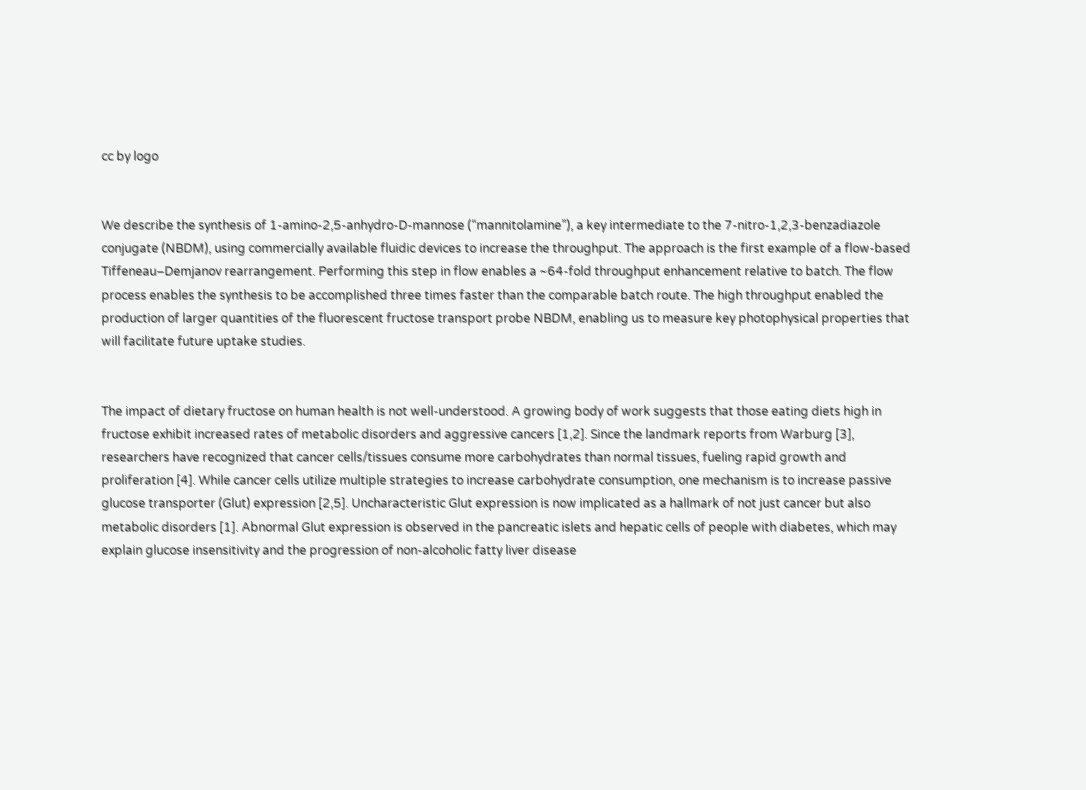cc by logo


We describe the synthesis of 1-amino-2,5-anhydro-D-mannose (“mannitolamine”), a key intermediate to the 7-nitro-1,2,3-benzadiazole conjugate (NBDM), using commercially available fluidic devices to increase the throughput. The approach is the first example of a flow-based Tiffeneau–Demjanov rearrangement. Performing this step in flow enables a ~64-fold throughput enhancement relative to batch. The flow process enables the synthesis to be accomplished three times faster than the comparable batch route. The high throughput enabled the production of larger quantities of the fluorescent fructose transport probe NBDM, enabling us to measure key photophysical properties that will facilitate future uptake studies.


The impact of dietary fructose on human health is not well-understood. A growing body of work suggests that those eating diets high in fructose exhibit increased rates of metabolic disorders and aggressive cancers [1,2]. Since the landmark reports from Warburg [3], researchers have recognized that cancer cells/tissues consume more carbohydrates than normal tissues, fueling rapid growth and proliferation [4]. While cancer cells utilize multiple strategies to increase carbohydrate consumption, one mechanism is to increase passive glucose transporter (Glut) expression [2,5]. Uncharacteristic Glut expression is now implicated as a hallmark of not just cancer but also metabolic disorders [1]. Abnormal Glut expression is observed in the pancreatic islets and hepatic cells of people with diabetes, which may explain glucose insensitivity and the progression of non-alcoholic fatty liver disease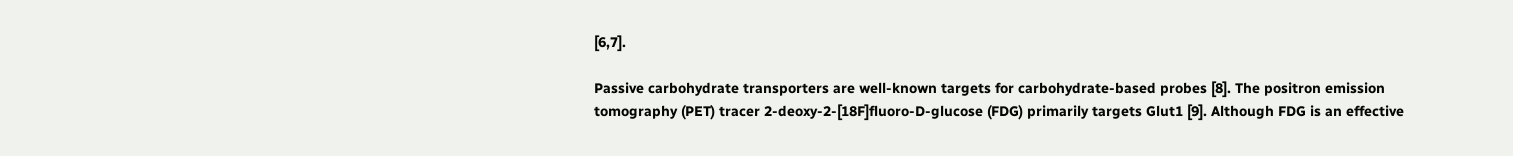[6,7].

Passive carbohydrate transporters are well-known targets for carbohydrate-based probes [8]. The positron emission tomography (PET) tracer 2-deoxy-2-[18F]fluoro-D-glucose (FDG) primarily targets Glut1 [9]. Although FDG is an effective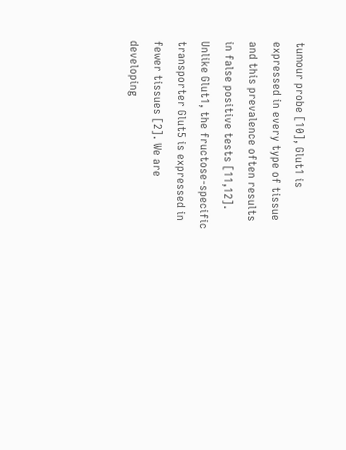tumour probe [10], Glut1 is expressed in every type of tissue and this prevalence often results in false positive tests [11,12]. Unlike Glut1, the fructose-specific transporter Glut5 is expressed in fewer tissues [2]. We are developing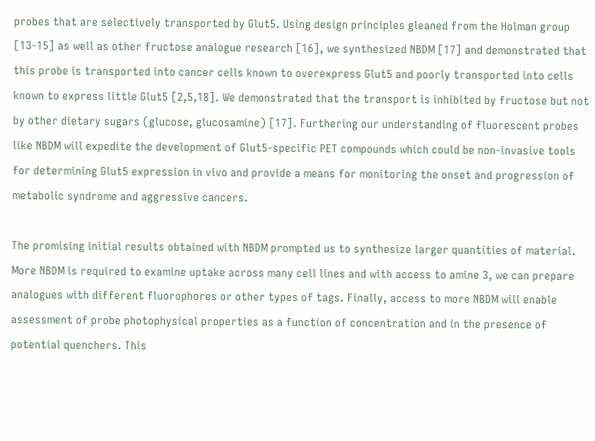probes that are selectively transported by Glut5. Using design principles gleaned from the Holman group [13-15] as well as other fructose analogue research [16], we synthesized NBDM [17] and demonstrated that this probe is transported into cancer cells known to overexpress Glut5 and poorly transported into cells known to express little Glut5 [2,5,18]. We demonstrated that the transport is inhibited by fructose but not by other dietary sugars (glucose, glucosamine) [17]. Furthering our understanding of fluorescent probes like NBDM will expedite the development of Glut5-specific PET compounds which could be non-invasive tools for determining Glut5 expression in vivo and provide a means for monitoring the onset and progression of metabolic syndrome and aggressive cancers.

The promising initial results obtained with NBDM prompted us to synthesize larger quantities of material. More NBDM is required to examine uptake across many cell lines and with access to amine 3, we can prepare analogues with different fluorophores or other types of tags. Finally, access to more NBDM will enable assessment of probe photophysical properties as a function of concentration and in the presence of potential quenchers. This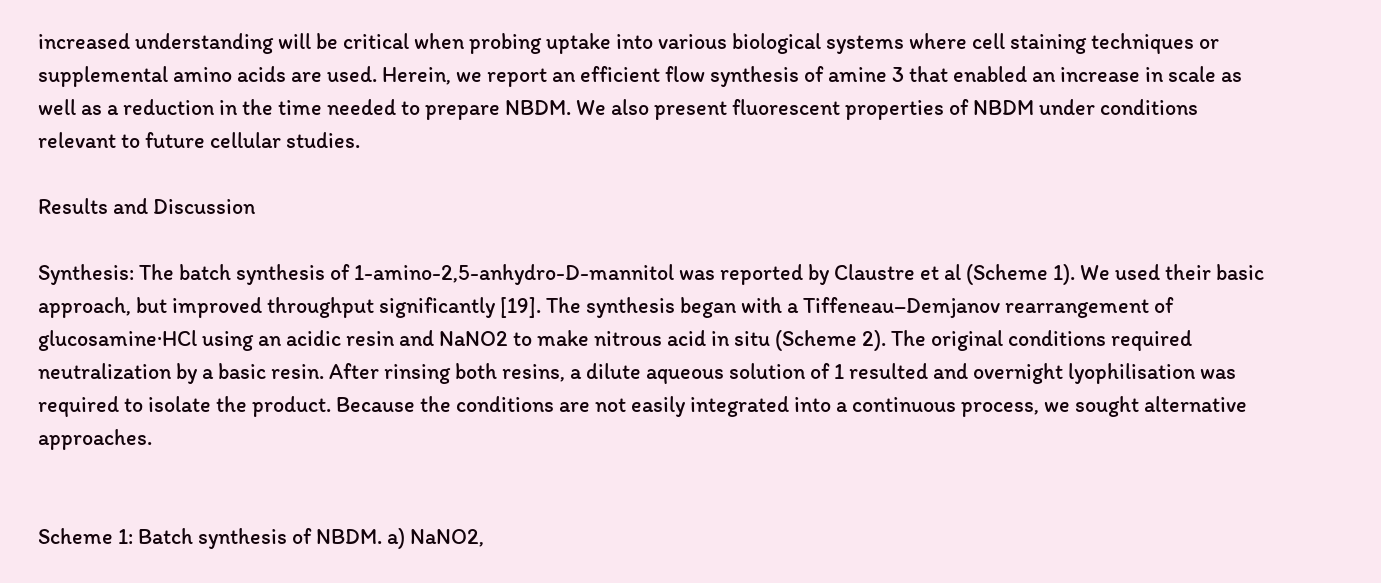increased understanding will be critical when probing uptake into various biological systems where cell staining techniques or supplemental amino acids are used. Herein, we report an efficient flow synthesis of amine 3 that enabled an increase in scale as well as a reduction in the time needed to prepare NBDM. We also present fluorescent properties of NBDM under conditions relevant to future cellular studies.

Results and Discussion

Synthesis: The batch synthesis of 1-amino-2,5-anhydro-D-mannitol was reported by Claustre et al (Scheme 1). We used their basic approach, but improved throughput significantly [19]. The synthesis began with a Tiffeneau–Demjanov rearrangement of glucosamine·HCl using an acidic resin and NaNO2 to make nitrous acid in situ (Scheme 2). The original conditions required neutralization by a basic resin. After rinsing both resins, a dilute aqueous solution of 1 resulted and overnight lyophilisation was required to isolate the product. Because the conditions are not easily integrated into a continuous process, we sought alternative approaches.


Scheme 1: Batch synthesis of NBDM. a) NaNO2,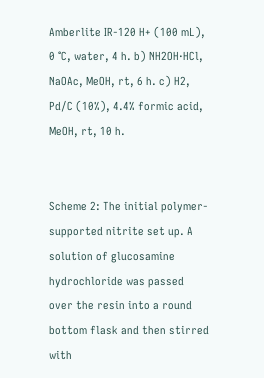Amberlite IR-120 H+ (100 mL), 0 °C, water, 4 h. b) NH2OH·HCl, NaOAc, MeOH, rt, 6 h. c) H2, Pd/C (10%), 4.4% formic acid, MeOH, rt, 10 h.


Scheme 2: The initial polymer-supported nitrite set up. A solution of glucosamine hydrochloride was passed over the resin into a round bottom flask and then stirred with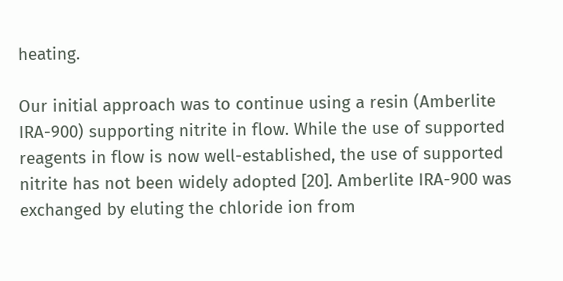heating.

Our initial approach was to continue using a resin (Amberlite IRA-900) supporting nitrite in flow. While the use of supported reagents in flow is now well-established, the use of supported nitrite has not been widely adopted [20]. Amberlite IRA-900 was exchanged by eluting the chloride ion from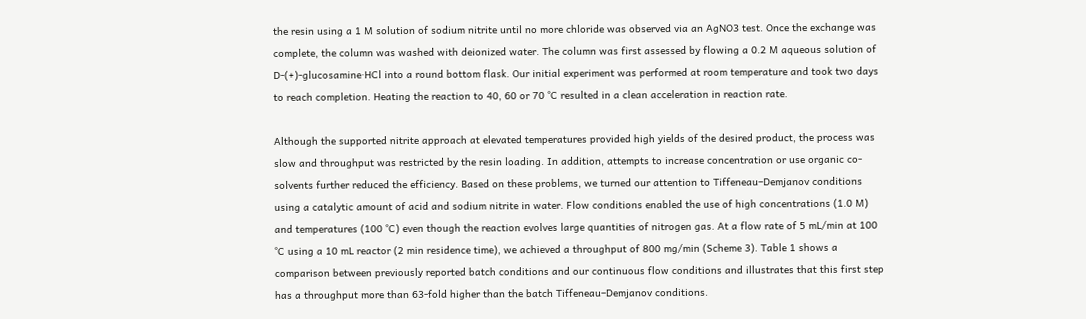the resin using a 1 M solution of sodium nitrite until no more chloride was observed via an AgNO3 test. Once the exchange was complete, the column was washed with deionized water. The column was first assessed by flowing a 0.2 M aqueous solution of D-(+)-glucosamine·HCl into a round bottom flask. Our initial experiment was performed at room temperature and took two days to reach completion. Heating the reaction to 40, 60 or 70 °C resulted in a clean acceleration in reaction rate.

Although the supported nitrite approach at elevated temperatures provided high yields of the desired product, the process was slow and throughput was restricted by the resin loading. In addition, attempts to increase concentration or use organic co-solvents further reduced the efficiency. Based on these problems, we turned our attention to Tiffeneau–Demjanov conditions using a catalytic amount of acid and sodium nitrite in water. Flow conditions enabled the use of high concentrations (1.0 M) and temperatures (100 °C) even though the reaction evolves large quantities of nitrogen gas. At a flow rate of 5 mL/min at 100 °C using a 10 mL reactor (2 min residence time), we achieved a throughput of 800 mg/min (Scheme 3). Table 1 shows a comparison between previously reported batch conditions and our continuous flow conditions and illustrates that this first step has a throughput more than 63-fold higher than the batch Tiffeneau–Demjanov conditions.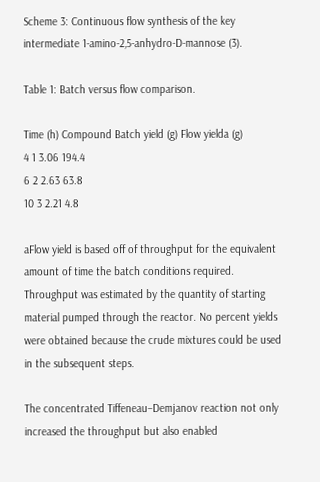Scheme 3: Continuous flow synthesis of the key intermediate 1-amino-2,5-anhydro-D-mannose (3).

Table 1: Batch versus flow comparison.

Time (h) Compound Batch yield (g) Flow yielda (g)
4 1 3.06 194.4
6 2 2.63 63.8
10 3 2.21 4.8

aFlow yield is based off of throughput for the equivalent amount of time the batch conditions required. Throughput was estimated by the quantity of starting material pumped through the reactor. No percent yields were obtained because the crude mixtures could be used in the subsequent steps.

The concentrated Tiffeneau–Demjanov reaction not only increased the throughput but also enabled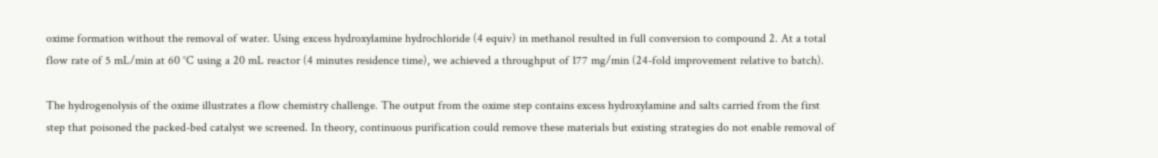oxime formation without the removal of water. Using excess hydroxylamine hydrochloride (4 equiv) in methanol resulted in full conversion to compound 2. At a total flow rate of 5 mL/min at 60 °C using a 20 mL reactor (4 minutes residence time), we achieved a throughput of 177 mg/min (24-fold improvement relative to batch).

The hydrogenolysis of the oxime illustrates a flow chemistry challenge. The output from the oxime step contains excess hydroxylamine and salts carried from the first step that poisoned the packed-bed catalyst we screened. In theory, continuous purification could remove these materials but existing strategies do not enable removal of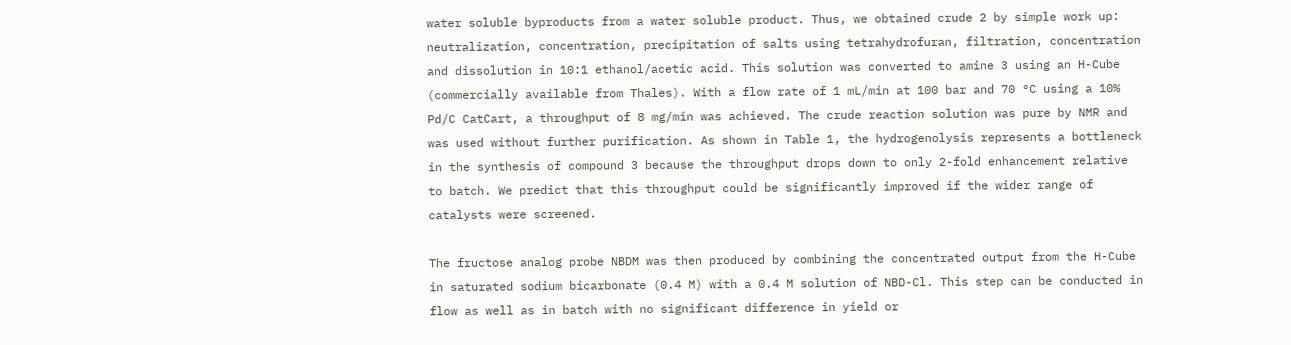water soluble byproducts from a water soluble product. Thus, we obtained crude 2 by simple work up: neutralization, concentration, precipitation of salts using tetrahydrofuran, filtration, concentration and dissolution in 10:1 ethanol/acetic acid. This solution was converted to amine 3 using an H-Cube (commercially available from Thales). With a flow rate of 1 mL/min at 100 bar and 70 °C using a 10% Pd/C CatCart, a throughput of 8 mg/min was achieved. The crude reaction solution was pure by NMR and was used without further purification. As shown in Table 1, the hydrogenolysis represents a bottleneck in the synthesis of compound 3 because the throughput drops down to only 2-fold enhancement relative to batch. We predict that this throughput could be significantly improved if the wider range of catalysts were screened.

The fructose analog probe NBDM was then produced by combining the concentrated output from the H-Cube in saturated sodium bicarbonate (0.4 M) with a 0.4 M solution of NBD-Cl. This step can be conducted in flow as well as in batch with no significant difference in yield or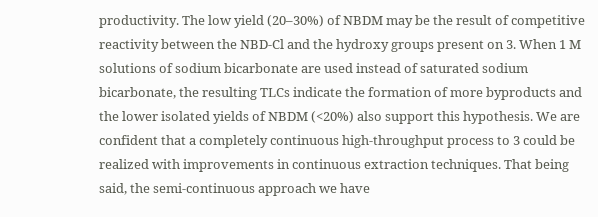productivity. The low yield (20–30%) of NBDM may be the result of competitive reactivity between the NBD-Cl and the hydroxy groups present on 3. When 1 M solutions of sodium bicarbonate are used instead of saturated sodium bicarbonate, the resulting TLCs indicate the formation of more byproducts and the lower isolated yields of NBDM (<20%) also support this hypothesis. We are confident that a completely continuous high-throughput process to 3 could be realized with improvements in continuous extraction techniques. That being said, the semi-continuous approach we have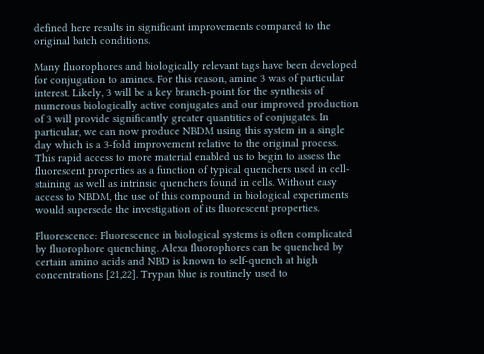defined here results in significant improvements compared to the original batch conditions.

Many fluorophores and biologically relevant tags have been developed for conjugation to amines. For this reason, amine 3 was of particular interest. Likely, 3 will be a key branch-point for the synthesis of numerous biologically active conjugates and our improved production of 3 will provide significantly greater quantities of conjugates. In particular, we can now produce NBDM using this system in a single day which is a 3-fold improvement relative to the original process. This rapid access to more material enabled us to begin to assess the fluorescent properties as a function of typical quenchers used in cell-staining as well as intrinsic quenchers found in cells. Without easy access to NBDM, the use of this compound in biological experiments would supersede the investigation of its fluorescent properties.

Fluorescence: Fluorescence in biological systems is often complicated by fluorophore quenching. Alexa fluorophores can be quenched by certain amino acids and NBD is known to self-quench at high concentrations [21,22]. Trypan blue is routinely used to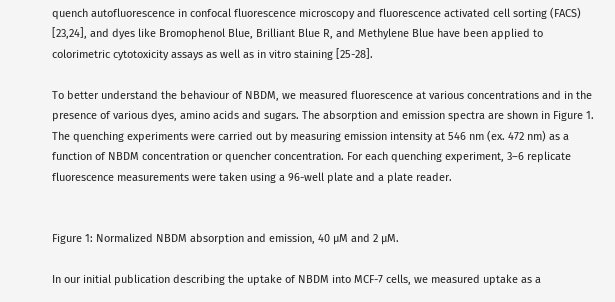quench autofluorescence in confocal fluorescence microscopy and fluorescence activated cell sorting (FACS) [23,24], and dyes like Bromophenol Blue, Brilliant Blue R, and Methylene Blue have been applied to colorimetric cytotoxicity assays as well as in vitro staining [25-28].

To better understand the behaviour of NBDM, we measured fluorescence at various concentrations and in the presence of various dyes, amino acids and sugars. The absorption and emission spectra are shown in Figure 1. The quenching experiments were carried out by measuring emission intensity at 546 nm (ex. 472 nm) as a function of NBDM concentration or quencher concentration. For each quenching experiment, 3–6 replicate fluorescence measurements were taken using a 96-well plate and a plate reader.


Figure 1: Normalized NBDM absorption and emission, 40 µM and 2 µM.

In our initial publication describing the uptake of NBDM into MCF-7 cells, we measured uptake as a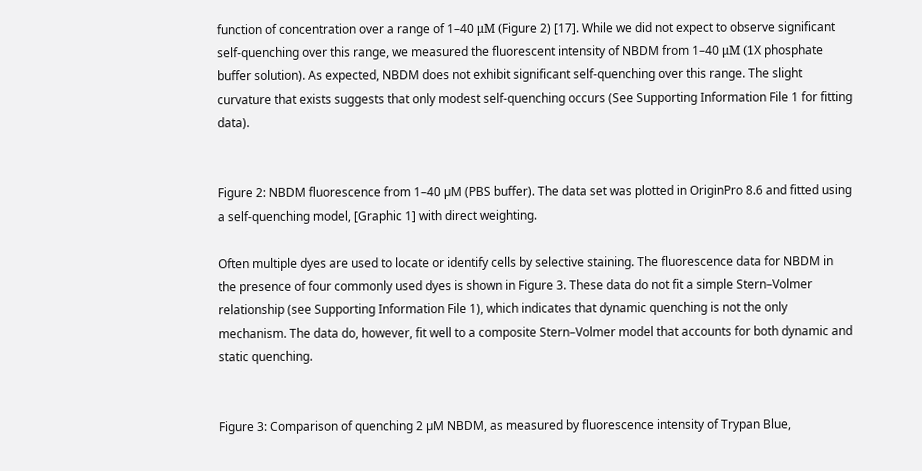function of concentration over a range of 1–40 μM (Figure 2) [17]. While we did not expect to observe significant self-quenching over this range, we measured the fluorescent intensity of NBDM from 1–40 μM (1X phosphate buffer solution). As expected, NBDM does not exhibit significant self-quenching over this range. The slight curvature that exists suggests that only modest self-quenching occurs (See Supporting Information File 1 for fitting data).


Figure 2: NBDM fluorescence from 1–40 µM (PBS buffer). The data set was plotted in OriginPro 8.6 and fitted using a self-quenching model, [Graphic 1] with direct weighting.

Often multiple dyes are used to locate or identify cells by selective staining. The fluorescence data for NBDM in the presence of four commonly used dyes is shown in Figure 3. These data do not fit a simple Stern–Volmer relationship (see Supporting Information File 1), which indicates that dynamic quenching is not the only mechanism. The data do, however, fit well to a composite Stern–Volmer model that accounts for both dynamic and static quenching.


Figure 3: Comparison of quenching 2 µM NBDM, as measured by fluorescence intensity of Trypan Blue,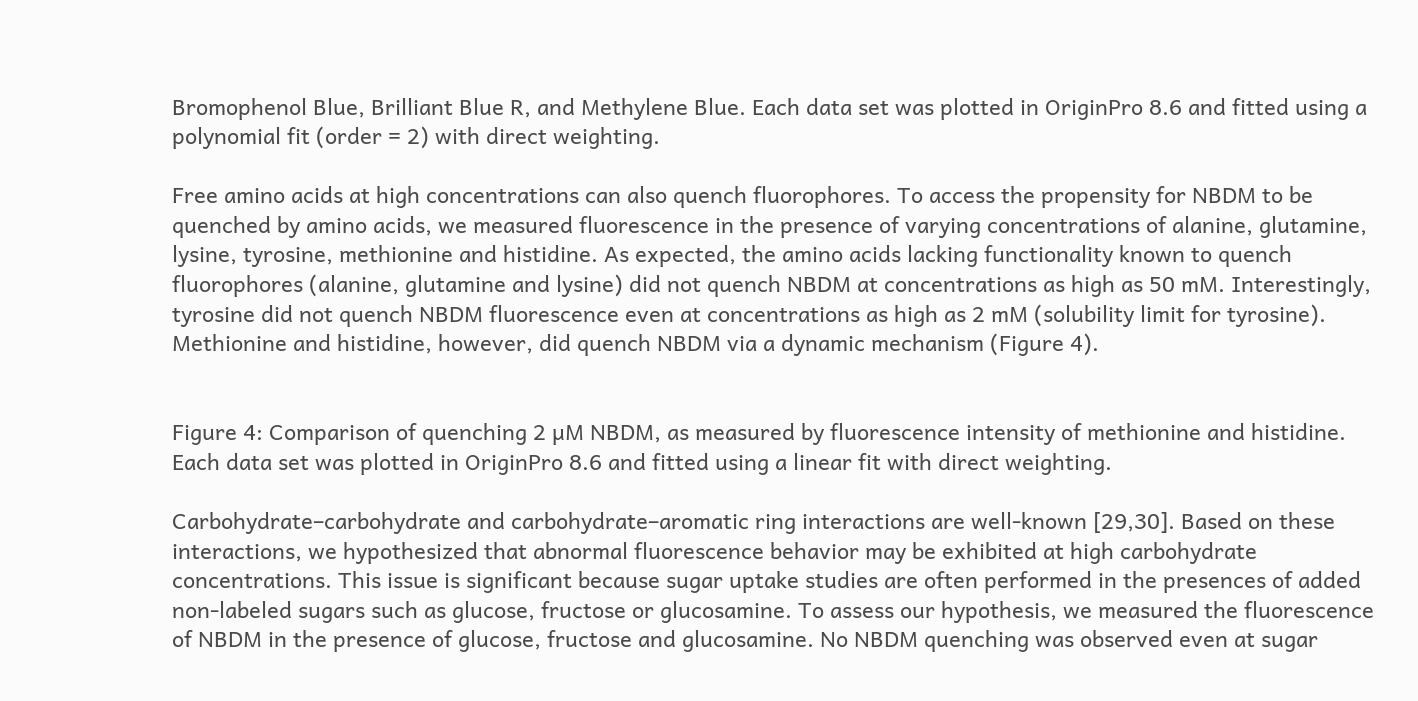Bromophenol Blue, Brilliant Blue R, and Methylene Blue. Each data set was plotted in OriginPro 8.6 and fitted using a polynomial fit (order = 2) with direct weighting.

Free amino acids at high concentrations can also quench fluorophores. To access the propensity for NBDM to be quenched by amino acids, we measured fluorescence in the presence of varying concentrations of alanine, glutamine, lysine, tyrosine, methionine and histidine. As expected, the amino acids lacking functionality known to quench fluorophores (alanine, glutamine and lysine) did not quench NBDM at concentrations as high as 50 mM. Interestingly, tyrosine did not quench NBDM fluorescence even at concentrations as high as 2 mM (solubility limit for tyrosine). Methionine and histidine, however, did quench NBDM via a dynamic mechanism (Figure 4).


Figure 4: Comparison of quenching 2 µM NBDM, as measured by fluorescence intensity of methionine and histidine. Each data set was plotted in OriginPro 8.6 and fitted using a linear fit with direct weighting.

Carbohydrate–carbohydrate and carbohydrate–aromatic ring interactions are well-known [29,30]. Based on these interactions, we hypothesized that abnormal fluorescence behavior may be exhibited at high carbohydrate concentrations. This issue is significant because sugar uptake studies are often performed in the presences of added non-labeled sugars such as glucose, fructose or glucosamine. To assess our hypothesis, we measured the fluorescence of NBDM in the presence of glucose, fructose and glucosamine. No NBDM quenching was observed even at sugar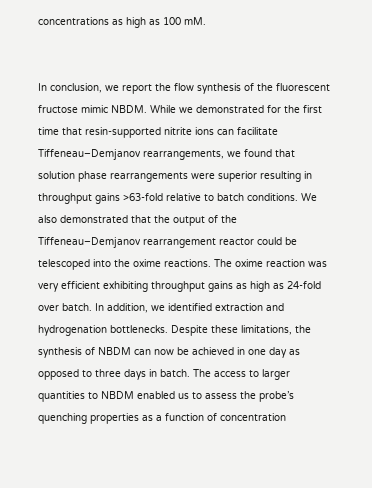concentrations as high as 100 mM.


In conclusion, we report the flow synthesis of the fluorescent fructose mimic NBDM. While we demonstrated for the first time that resin-supported nitrite ions can facilitate Tiffeneau–Demjanov rearrangements, we found that solution phase rearrangements were superior resulting in throughput gains >63-fold relative to batch conditions. We also demonstrated that the output of the Tiffeneau–Demjanov rearrangement reactor could be telescoped into the oxime reactions. The oxime reaction was very efficient exhibiting throughput gains as high as 24-fold over batch. In addition, we identified extraction and hydrogenation bottlenecks. Despite these limitations, the synthesis of NBDM can now be achieved in one day as opposed to three days in batch. The access to larger quantities to NBDM enabled us to assess the probe’s quenching properties as a function of concentration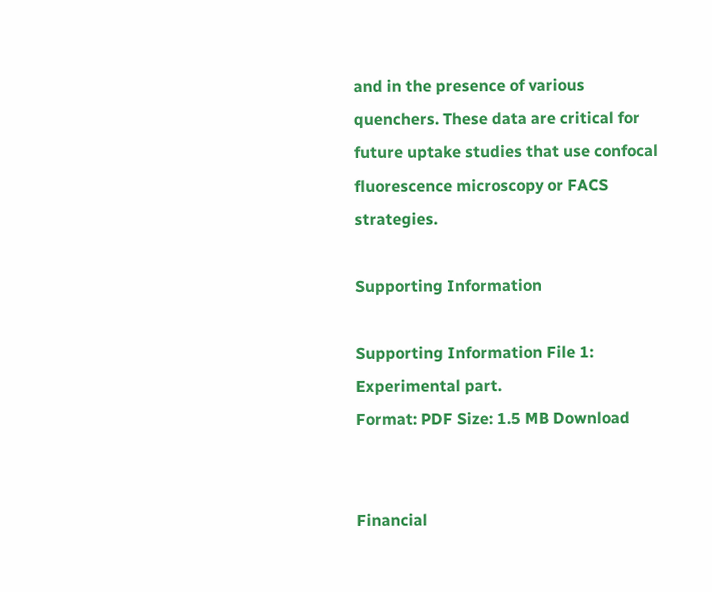and in the presence of various quenchers. These data are critical for future uptake studies that use confocal fluorescence microscopy or FACS strategies.

Supporting Information

Supporting Information File 1: Experimental part.
Format: PDF Size: 1.5 MB Download


Financial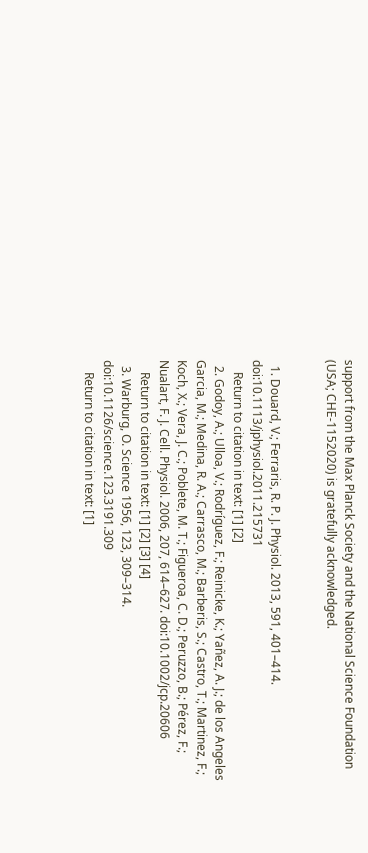support from the Max Planck Society and the National Science Foundation (USA; CHE-1152020) is gratefully acknowledged.


  1. Douard, V.; Ferraris, R. P. J. Physiol. 2013, 591, 401–414. doi:10.1113/jphysiol.2011.215731
    Return to citation in text: [1] [2]
  2. Godoy, A.; Ulloa, V.; Rodríguez, F.; Reinicke, K.; Yañez, A. J.; de los Angeles Garcia, M.; Medina, R. A.; Carrasco, M.; Barberis, S.; Castro, T.; Martinez, F.; Koch, X.; Vera, J. C.; Poblete, M. T.; Figueroa, C. D.; Peruzzo, B.; Pérez, F.; Nualart, F. J. Cell. Physiol. 2006, 207, 614–627. doi:10.1002/jcp.20606
    Return to citation in text: [1] [2] [3] [4]
  3. Warburg, O. Science 1956, 123, 309–314. doi:10.1126/science.123.3191.309
    Return to citation in text: [1]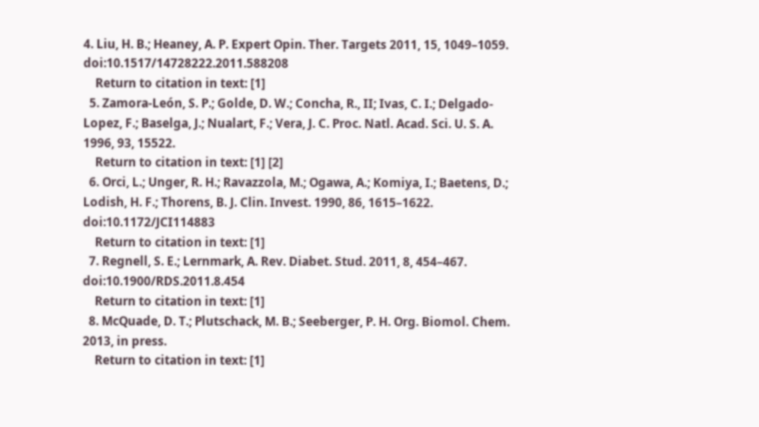4. Liu, H. B.; Heaney, A. P. Expert Opin. Ther. Targets 2011, 15, 1049–1059. doi:10.1517/14728222.2011.588208
    Return to citation in text: [1]
  5. Zamora-León, S. P.; Golde, D. W.; Concha, R., II; Ivas, C. I.; Delgado-Lopez, F.; Baselga, J.; Nualart, F.; Vera, J. C. Proc. Natl. Acad. Sci. U. S. A. 1996, 93, 15522.
    Return to citation in text: [1] [2]
  6. Orci, L.; Unger, R. H.; Ravazzola, M.; Ogawa, A.; Komiya, I.; Baetens, D.; Lodish, H. F.; Thorens, B. J. Clin. Invest. 1990, 86, 1615–1622. doi:10.1172/JCI114883
    Return to citation in text: [1]
  7. Regnell, S. E.; Lernmark, A. Rev. Diabet. Stud. 2011, 8, 454–467. doi:10.1900/RDS.2011.8.454
    Return to citation in text: [1]
  8. McQuade, D. T.; Plutschack, M. B.; Seeberger, P. H. Org. Biomol. Chem. 2013, in press.
    Return to citation in text: [1]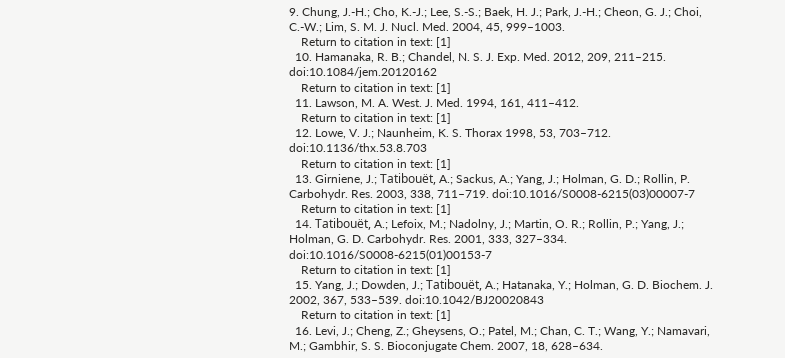9. Chung, J.-H.; Cho, K.-J.; Lee, S.-S.; Baek, H. J.; Park, J.-H.; Cheon, G. J.; Choi, C.-W.; Lim, S. M. J. Nucl. Med. 2004, 45, 999–1003.
    Return to citation in text: [1]
  10. Hamanaka, R. B.; Chandel, N. S. J. Exp. Med. 2012, 209, 211–215. doi:10.1084/jem.20120162
    Return to citation in text: [1]
  11. Lawson, M. A. West. J. Med. 1994, 161, 411–412.
    Return to citation in text: [1]
  12. Lowe, V. J.; Naunheim, K. S. Thorax 1998, 53, 703–712. doi:10.1136/thx.53.8.703
    Return to citation in text: [1]
  13. Girniene, J.; Tatibouët, A.; Sackus, A.; Yang, J.; Holman, G. D.; Rollin, P. Carbohydr. Res. 2003, 338, 711–719. doi:10.1016/S0008-6215(03)00007-7
    Return to citation in text: [1]
  14. Tatibouët, A.; Lefoix, M.; Nadolny, J.; Martin, O. R.; Rollin, P.; Yang, J.; Holman, G. D. Carbohydr. Res. 2001, 333, 327–334. doi:10.1016/S0008-6215(01)00153-7
    Return to citation in text: [1]
  15. Yang, J.; Dowden, J.; Tatibouët, A.; Hatanaka, Y.; Holman, G. D. Biochem. J. 2002, 367, 533–539. doi:10.1042/BJ20020843
    Return to citation in text: [1]
  16. Levi, J.; Cheng, Z.; Gheysens, O.; Patel, M.; Chan, C. T.; Wang, Y.; Namavari, M.; Gambhir, S. S. Bioconjugate Chem. 2007, 18, 628–634.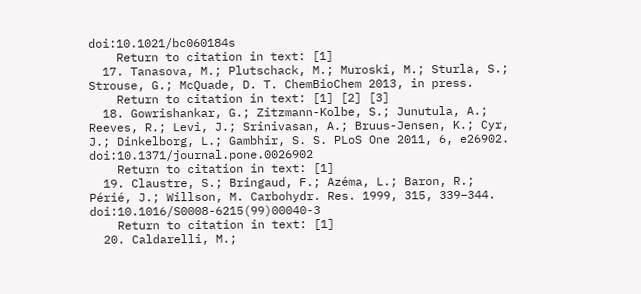doi:10.1021/bc060184s
    Return to citation in text: [1]
  17. Tanasova, M.; Plutschack, M.; Muroski, M.; Sturla, S.; Strouse, G.; McQuade, D. T. ChemBioChem 2013, in press.
    Return to citation in text: [1] [2] [3]
  18. Gowrishankar, G.; Zitzmann-Kolbe, S.; Junutula, A.; Reeves, R.; Levi, J.; Srinivasan, A.; Bruus-Jensen, K.; Cyr, J.; Dinkelborg, L.; Gambhir, S. S. PLoS One 2011, 6, e26902. doi:10.1371/journal.pone.0026902
    Return to citation in text: [1]
  19. Claustre, S.; Bringaud, F.; Azéma, L.; Baron, R.; Périé, J.; Willson, M. Carbohydr. Res. 1999, 315, 339–344. doi:10.1016/S0008-6215(99)00040-3
    Return to citation in text: [1]
  20. Caldarelli, M.;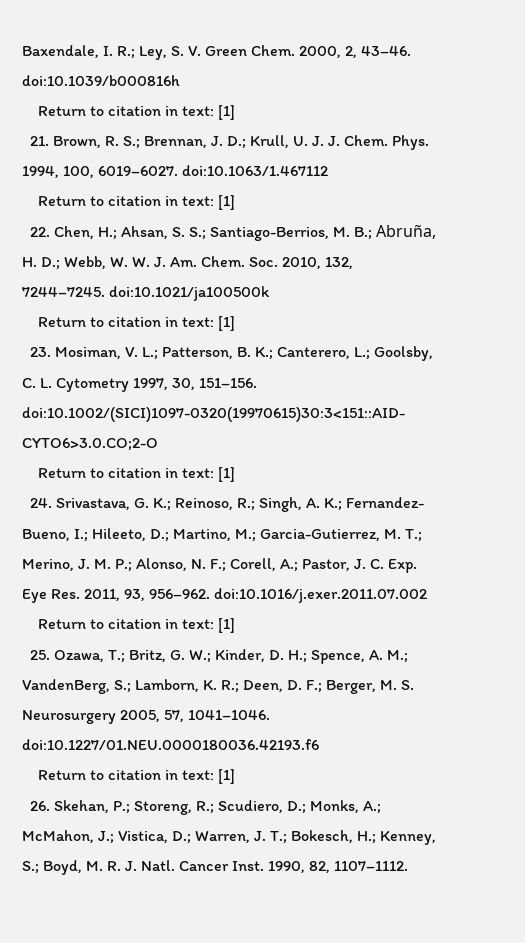Baxendale, I. R.; Ley, S. V. Green Chem. 2000, 2, 43–46. doi:10.1039/b000816h
    Return to citation in text: [1]
  21. Brown, R. S.; Brennan, J. D.; Krull, U. J. J. Chem. Phys. 1994, 100, 6019–6027. doi:10.1063/1.467112
    Return to citation in text: [1]
  22. Chen, H.; Ahsan, S. S.; Santiago-Berrios, M. B.; Abruña, H. D.; Webb, W. W. J. Am. Chem. Soc. 2010, 132, 7244–7245. doi:10.1021/ja100500k
    Return to citation in text: [1]
  23. Mosiman, V. L.; Patterson, B. K.; Canterero, L.; Goolsby, C. L. Cytometry 1997, 30, 151–156. doi:10.1002/(SICI)1097-0320(19970615)30:3<151::AID-CYTO6>3.0.CO;2-O
    Return to citation in text: [1]
  24. Srivastava, G. K.; Reinoso, R.; Singh, A. K.; Fernandez-Bueno, I.; Hileeto, D.; Martino, M.; Garcia-Gutierrez, M. T.; Merino, J. M. P.; Alonso, N. F.; Corell, A.; Pastor, J. C. Exp. Eye Res. 2011, 93, 956–962. doi:10.1016/j.exer.2011.07.002
    Return to citation in text: [1]
  25. Ozawa, T.; Britz, G. W.; Kinder, D. H.; Spence, A. M.; VandenBerg, S.; Lamborn, K. R.; Deen, D. F.; Berger, M. S. Neurosurgery 2005, 57, 1041–1046. doi:10.1227/01.NEU.0000180036.42193.f6
    Return to citation in text: [1]
  26. Skehan, P.; Storeng, R.; Scudiero, D.; Monks, A.; McMahon, J.; Vistica, D.; Warren, J. T.; Bokesch, H.; Kenney, S.; Boyd, M. R. J. Natl. Cancer Inst. 1990, 82, 1107–1112.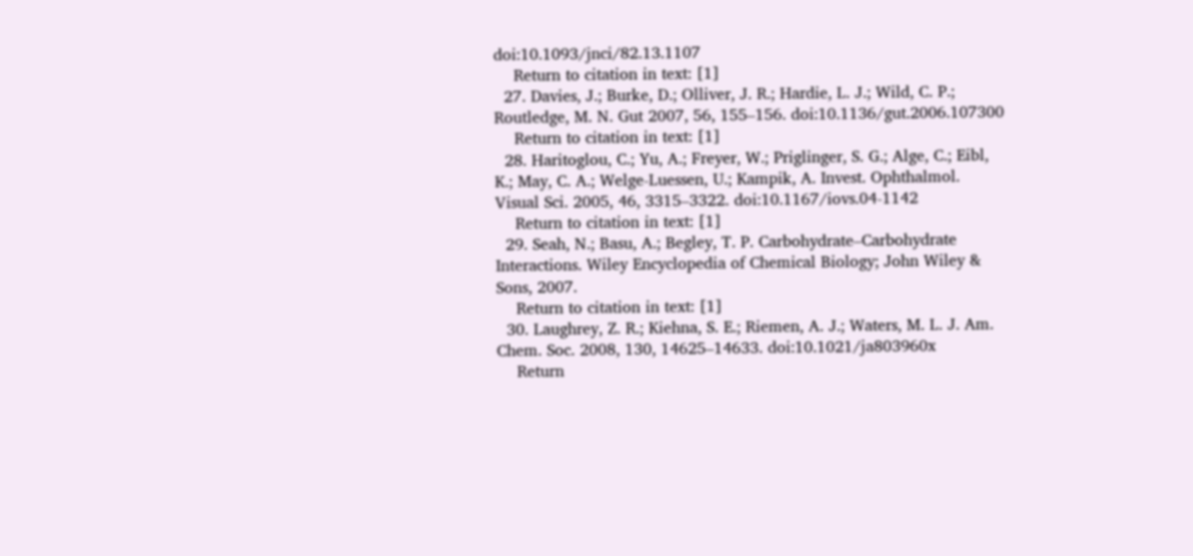doi:10.1093/jnci/82.13.1107
    Return to citation in text: [1]
  27. Davies, J.; Burke, D.; Olliver, J. R.; Hardie, L. J.; Wild, C. P.; Routledge, M. N. Gut 2007, 56, 155–156. doi:10.1136/gut.2006.107300
    Return to citation in text: [1]
  28. Haritoglou, C.; Yu, A.; Freyer, W.; Priglinger, S. G.; Alge, C.; Eibl, K.; May, C. A.; Welge-Luessen, U.; Kampik, A. Invest. Ophthalmol. Visual Sci. 2005, 46, 3315–3322. doi:10.1167/iovs.04-1142
    Return to citation in text: [1]
  29. Seah, N.; Basu, A.; Begley, T. P. Carbohydrate–Carbohydrate Interactions. Wiley Encyclopedia of Chemical Biology; John Wiley & Sons, 2007.
    Return to citation in text: [1]
  30. Laughrey, Z. R.; Kiehna, S. E.; Riemen, A. J.; Waters, M. L. J. Am. Chem. Soc. 2008, 130, 14625–14633. doi:10.1021/ja803960x
    Return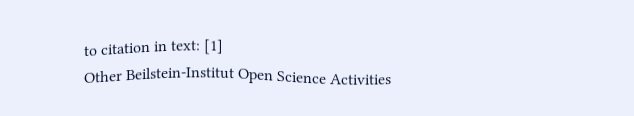to citation in text: [1]
Other Beilstein-Institut Open Science Activities